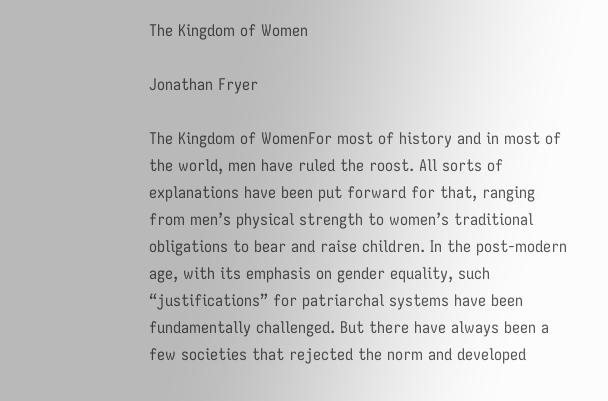The Kingdom of Women

Jonathan Fryer

The Kingdom of WomenFor most of history and in most of the world, men have ruled the roost. All sorts of explanations have been put forward for that, ranging from men’s physical strength to women’s traditional obligations to bear and raise children. In the post-modern age, with its emphasis on gender equality, such “justifications” for patriarchal systems have been fundamentally challenged. But there have always been a few societies that rejected the norm and developed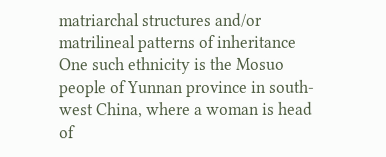matriarchal structures and/or matrilineal patterns of inheritance One such ethnicity is the Mosuo people of Yunnan province in south-west China, where a woman is head of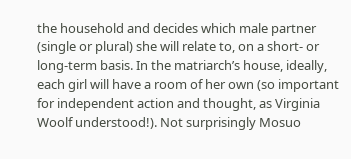the household and decides which male partner (single or plural) she will relate to, on a short- or long-term basis. In the matriarch’s house, ideally, each girl will have a room of her own (so important for independent action and thought, as Virginia Woolf understood!). Not surprisingly Mosuo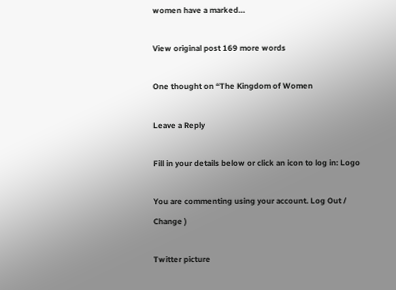women have a marked…

View original post 169 more words

One thought on “The Kingdom of Women

Leave a Reply

Fill in your details below or click an icon to log in: Logo

You are commenting using your account. Log Out /  Change )

Twitter picture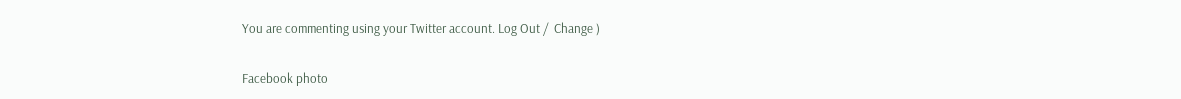You are commenting using your Twitter account. Log Out /  Change )

Facebook photo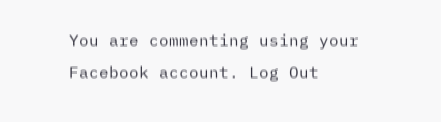You are commenting using your Facebook account. Log Out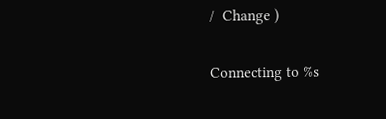/  Change )

Connecting to %s